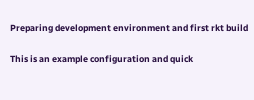Preparing development environment and first rkt build

This is an example configuration and quick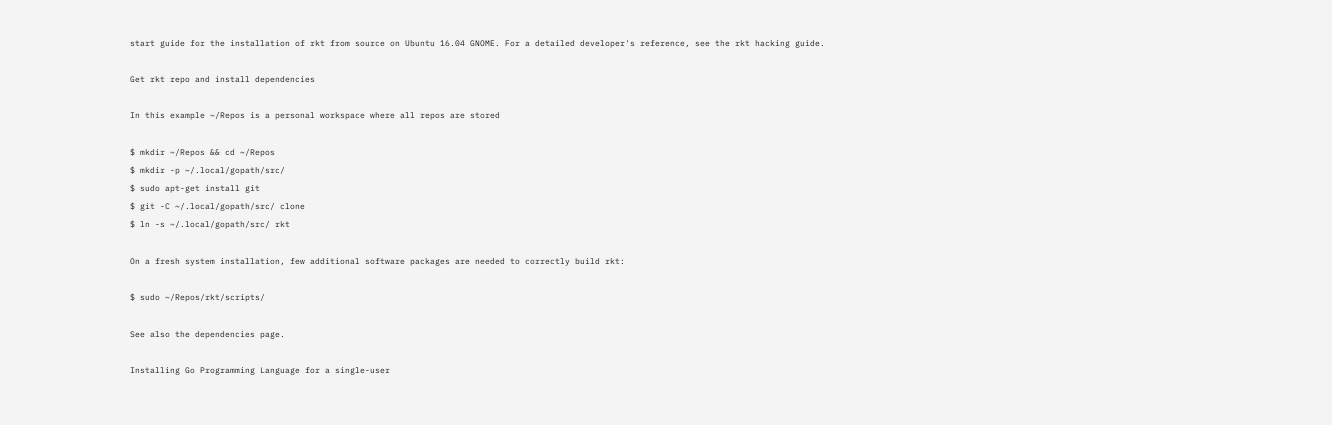start guide for the installation of rkt from source on Ubuntu 16.04 GNOME. For a detailed developer's reference, see the rkt hacking guide.

Get rkt repo and install dependencies

In this example ~/Repos is a personal workspace where all repos are stored

$ mkdir ~/Repos && cd ~/Repos
$ mkdir -p ~/.local/gopath/src/
$ sudo apt-get install git
$ git -C ~/.local/gopath/src/ clone
$ ln -s ~/.local/gopath/src/ rkt

On a fresh system installation, few additional software packages are needed to correctly build rkt:

$ sudo ~/Repos/rkt/scripts/

See also the dependencies page.

Installing Go Programming Language for a single-user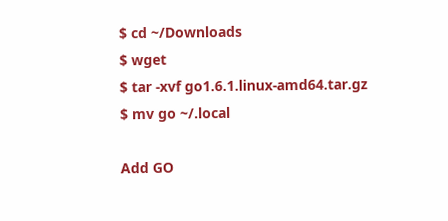$ cd ~/Downloads
$ wget
$ tar -xvf go1.6.1.linux-amd64.tar.gz
$ mv go ~/.local

Add GO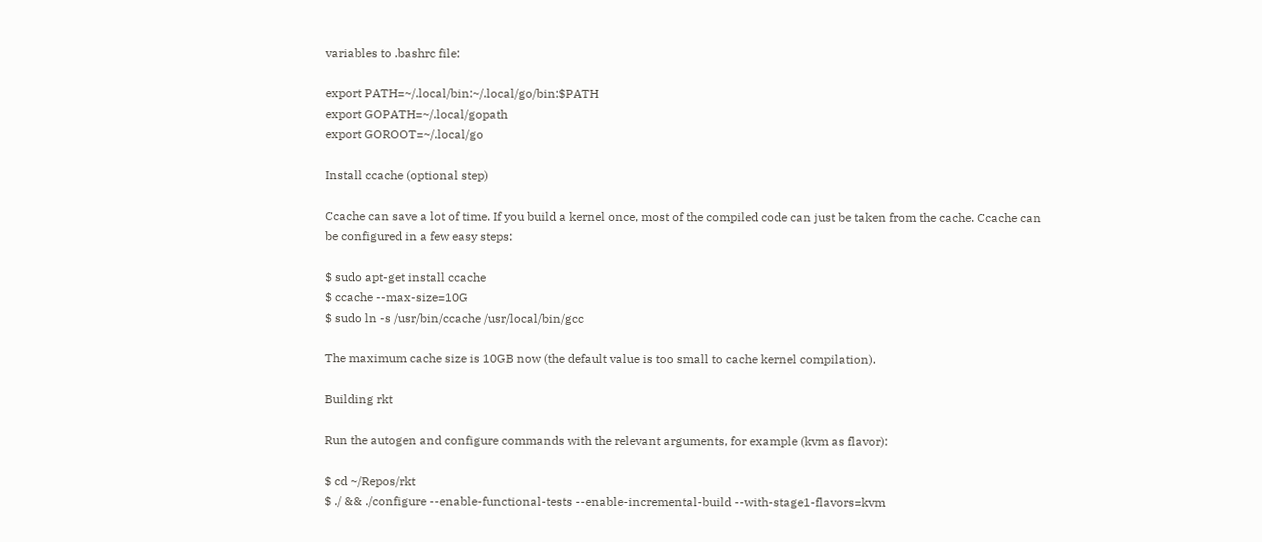variables to .bashrc file:

export PATH=~/.local/bin:~/.local/go/bin:$PATH
export GOPATH=~/.local/gopath
export GOROOT=~/.local/go

Install ccache (optional step)

Ccache can save a lot of time. If you build a kernel once, most of the compiled code can just be taken from the cache. Ccache can be configured in a few easy steps:

$ sudo apt-get install ccache
$ ccache --max-size=10G
$ sudo ln -s /usr/bin/ccache /usr/local/bin/gcc

The maximum cache size is 10GB now (the default value is too small to cache kernel compilation).

Building rkt

Run the autogen and configure commands with the relevant arguments, for example (kvm as flavor):

$ cd ~/Repos/rkt
$ ./ && ./configure --enable-functional-tests --enable-incremental-build --with-stage1-flavors=kvm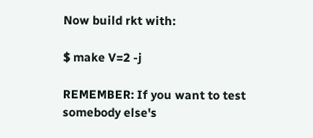Now build rkt with:

$ make V=2 -j

REMEMBER: If you want to test somebody else's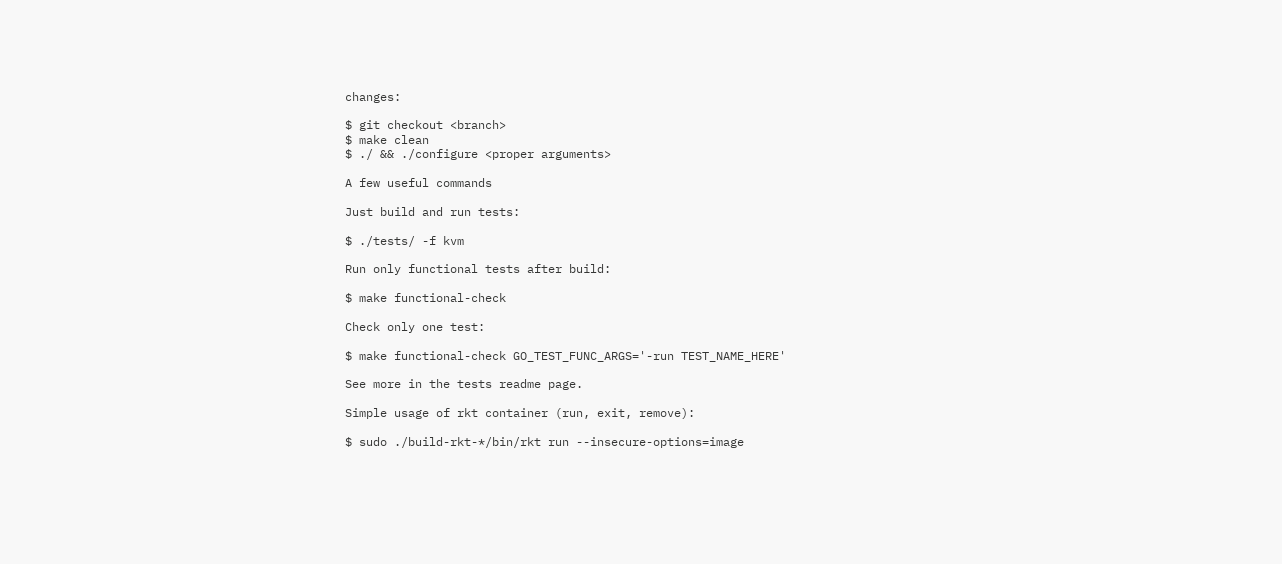changes:

$ git checkout <branch>
$ make clean
$ ./ && ./configure <proper arguments>

A few useful commands

Just build and run tests:

$ ./tests/ -f kvm

Run only functional tests after build:

$ make functional-check

Check only one test:

$ make functional-check GO_TEST_FUNC_ARGS='-run TEST_NAME_HERE'

See more in the tests readme page.

Simple usage of rkt container (run, exit, remove):

$ sudo ./build-rkt-*/bin/rkt run --insecure-options=image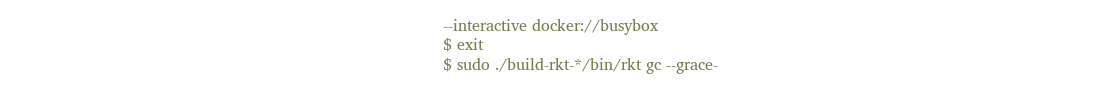--interactive docker://busybox
$ exit
$ sudo ./build-rkt-*/bin/rkt gc --grace-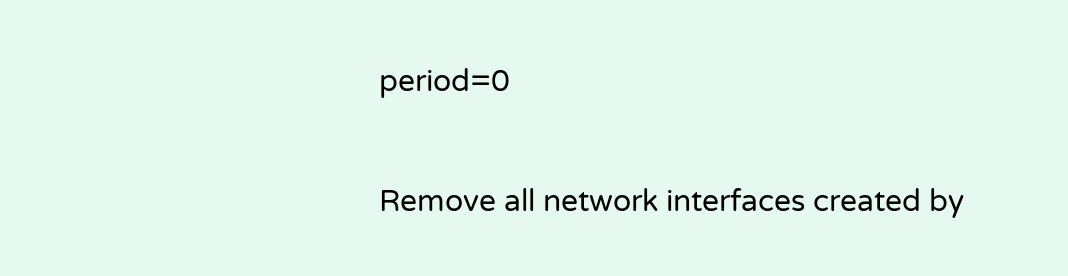period=0

Remove all network interfaces created by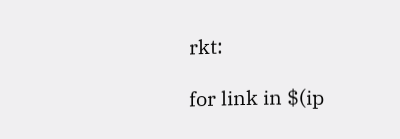rkt:

for link in $(ip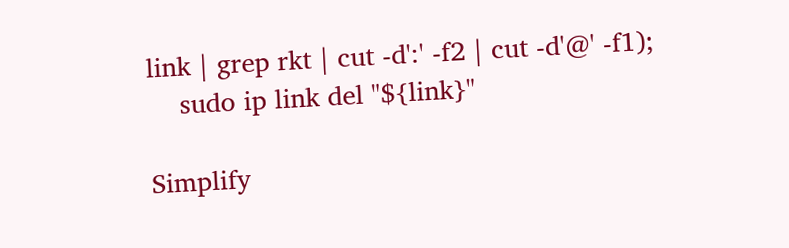link | grep rkt | cut -d':' -f2 | cut -d'@' -f1);
    sudo ip link del "${link}"

Simplify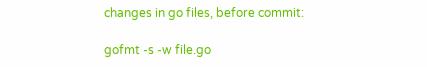changes in go files, before commit:

gofmt -s -w file.go